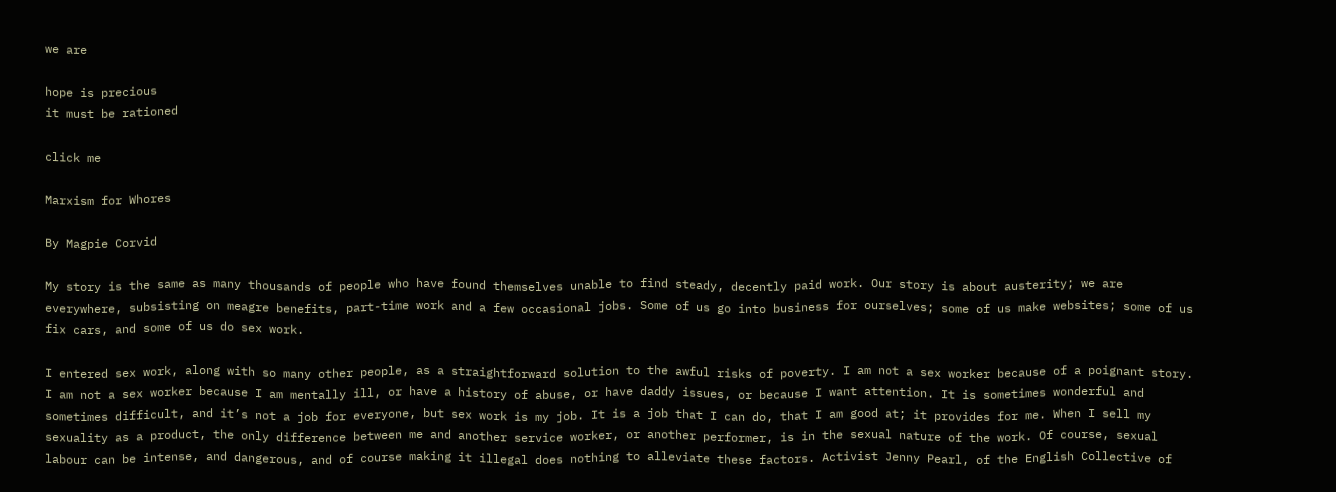we are

hope is precious
it must be rationed

click me

Marxism for Whores

By Magpie Corvid

My story is the same as many thousands of people who have found themselves unable to find steady, decently paid work. Our story is about austerity; we are everywhere, subsisting on meagre benefits, part-time work and a few occasional jobs. Some of us go into business for ourselves; some of us make websites; some of us fix cars, and some of us do sex work.

I entered sex work, along with so many other people, as a straightforward solution to the awful risks of poverty. I am not a sex worker because of a poignant story. I am not a sex worker because I am mentally ill, or have a history of abuse, or have daddy issues, or because I want attention. It is sometimes wonderful and sometimes difficult, and it’s not a job for everyone, but sex work is my job. It is a job that I can do, that I am good at; it provides for me. When I sell my sexuality as a product, the only difference between me and another service worker, or another performer, is in the sexual nature of the work. Of course, sexual labour can be intense, and dangerous, and of course making it illegal does nothing to alleviate these factors. Activist Jenny Pearl, of the English Collective of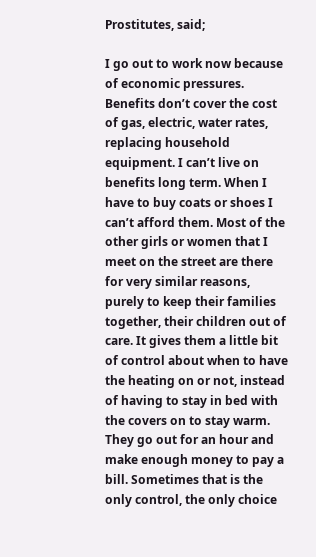Prostitutes, said;

I go out to work now because of economic pressures. Benefits don’t cover the cost of gas, electric, water rates, replacing household equipment. I can’t live on benefits long term. When I have to buy coats or shoes I can’t afford them. Most of the other girls or women that I meet on the street are there for very similar reasons, purely to keep their families together, their children out of care. It gives them a little bit of control about when to have the heating on or not, instead of having to stay in bed with the covers on to stay warm. They go out for an hour and make enough money to pay a bill. Sometimes that is the only control, the only choice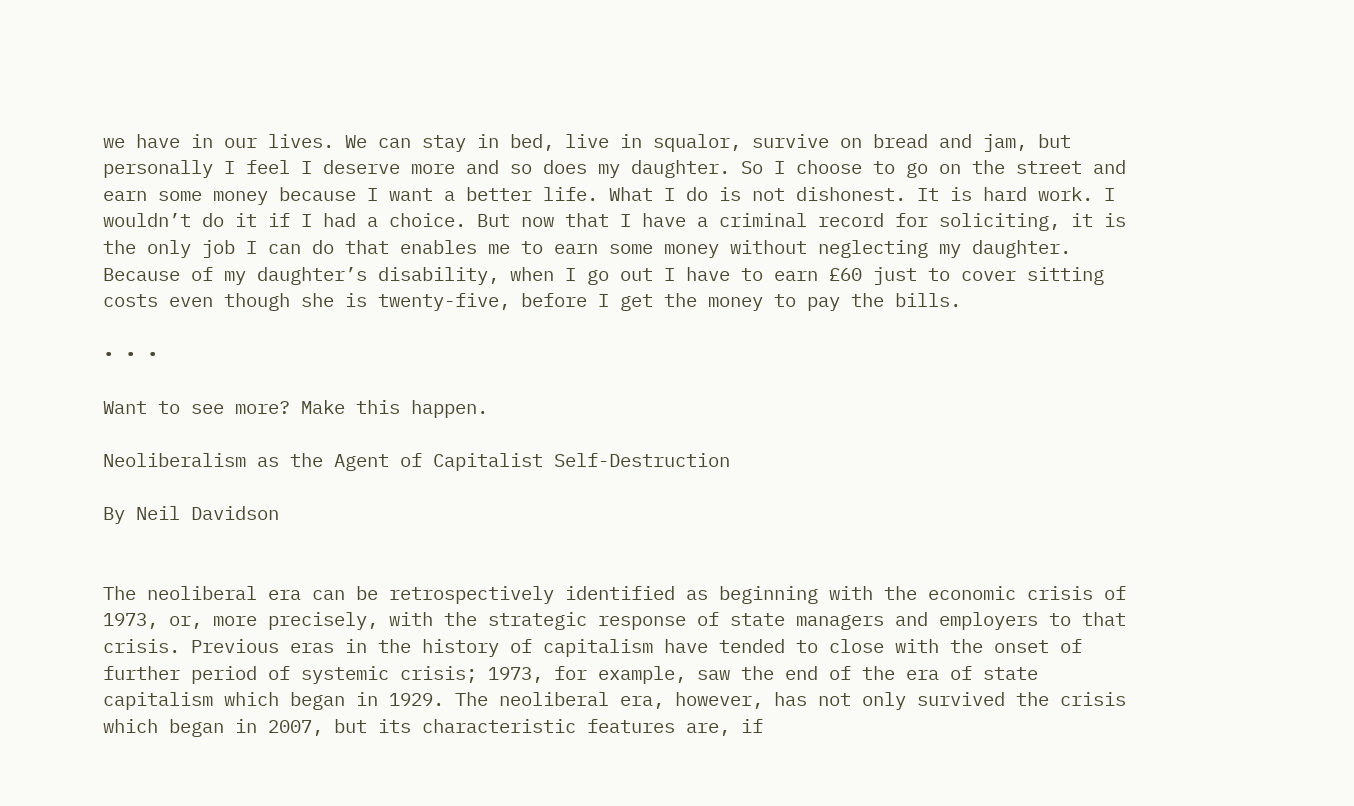we have in our lives. We can stay in bed, live in squalor, survive on bread and jam, but personally I feel I deserve more and so does my daughter. So I choose to go on the street and earn some money because I want a better life. What I do is not dishonest. It is hard work. I wouldn’t do it if I had a choice. But now that I have a criminal record for soliciting, it is the only job I can do that enables me to earn some money without neglecting my daughter. Because of my daughter’s disability, when I go out I have to earn £60 just to cover sitting costs even though she is twenty-five, before I get the money to pay the bills.

• • •

Want to see more? Make this happen.

Neoliberalism as the Agent of Capitalist Self-Destruction

By Neil Davidson


The neoliberal era can be retrospectively identified as beginning with the economic crisis of 1973, or, more precisely, with the strategic response of state managers and employers to that crisis. Previous eras in the history of capitalism have tended to close with the onset of further period of systemic crisis; 1973, for example, saw the end of the era of state capitalism which began in 1929. The neoliberal era, however, has not only survived the crisis which began in 2007, but its characteristic features are, if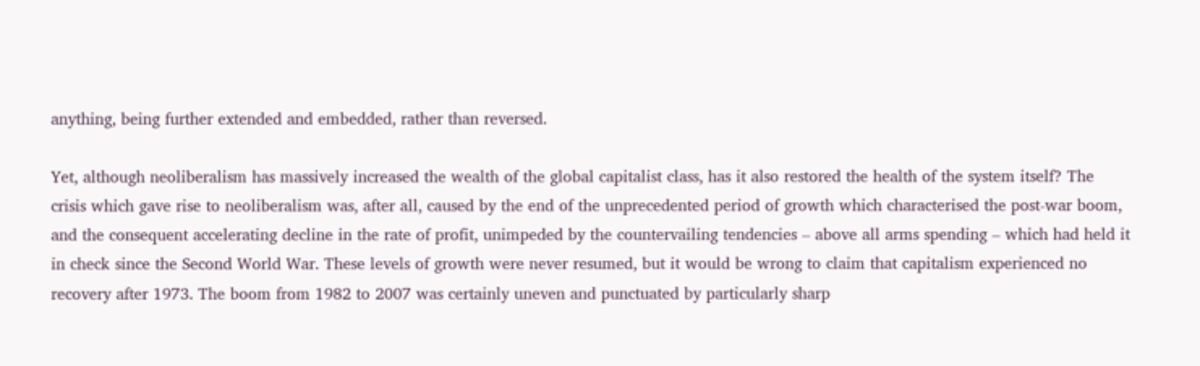anything, being further extended and embedded, rather than reversed.

Yet, although neoliberalism has massively increased the wealth of the global capitalist class, has it also restored the health of the system itself? The crisis which gave rise to neoliberalism was, after all, caused by the end of the unprecedented period of growth which characterised the post-war boom, and the consequent accelerating decline in the rate of profit, unimpeded by the countervailing tendencies – above all arms spending – which had held it in check since the Second World War. These levels of growth were never resumed, but it would be wrong to claim that capitalism experienced no recovery after 1973. The boom from 1982 to 2007 was certainly uneven and punctuated by particularly sharp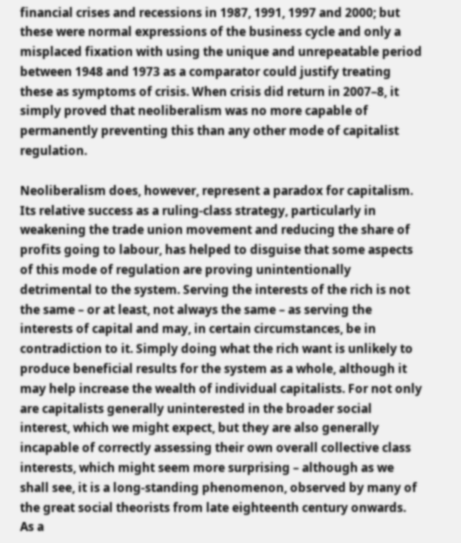financial crises and recessions in 1987, 1991, 1997 and 2000; but these were normal expressions of the business cycle and only a misplaced fixation with using the unique and unrepeatable period between 1948 and 1973 as a comparator could justify treating these as symptoms of crisis. When crisis did return in 2007–8, it simply proved that neoliberalism was no more capable of permanently preventing this than any other mode of capitalist regulation.

Neoliberalism does, however, represent a paradox for capitalism. Its relative success as a ruling-class strategy, particularly in weakening the trade union movement and reducing the share of profits going to labour, has helped to disguise that some aspects of this mode of regulation are proving unintentionally detrimental to the system. Serving the interests of the rich is not the same – or at least, not always the same – as serving the interests of capital and may, in certain circumstances, be in contradiction to it. Simply doing what the rich want is unlikely to produce beneficial results for the system as a whole, although it may help increase the wealth of individual capitalists. For not only are capitalists generally uninterested in the broader social interest, which we might expect, but they are also generally incapable of correctly assessing their own overall collective class interests, which might seem more surprising – although as we shall see, it is a long-standing phenomenon, observed by many of the great social theorists from late eighteenth century onwards. As a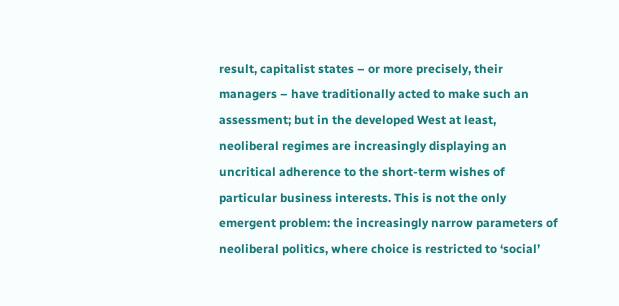result, capitalist states – or more precisely, their managers – have traditionally acted to make such an assessment; but in the developed West at least, neoliberal regimes are increasingly displaying an uncritical adherence to the short-term wishes of particular business interests. This is not the only emergent problem: the increasingly narrow parameters of neoliberal politics, where choice is restricted to ‘social’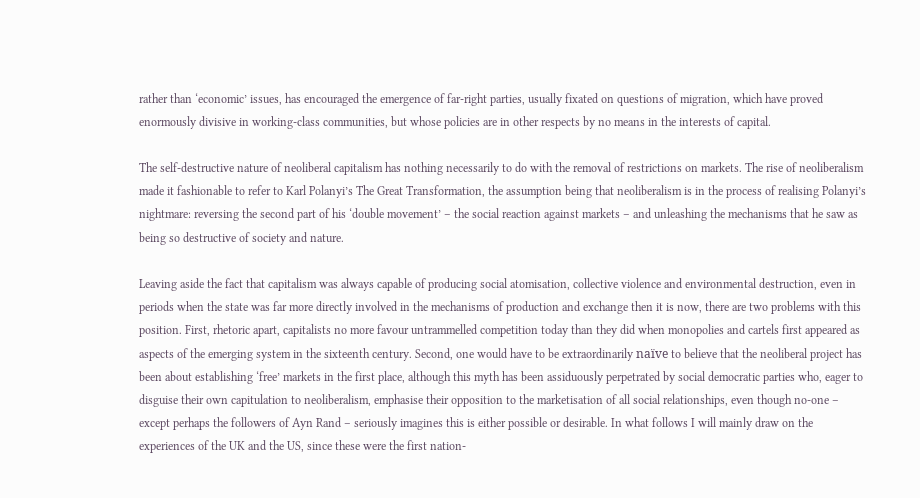rather than ‘economic’ issues, has encouraged the emergence of far-right parties, usually fixated on questions of migration, which have proved enormously divisive in working-class communities, but whose policies are in other respects by no means in the interests of capital.

The self-destructive nature of neoliberal capitalism has nothing necessarily to do with the removal of restrictions on markets. The rise of neoliberalism made it fashionable to refer to Karl Polanyi’s The Great Transformation, the assumption being that neoliberalism is in the process of realising Polanyi’s nightmare: reversing the second part of his ‘double movement’ – the social reaction against markets – and unleashing the mechanisms that he saw as being so destructive of society and nature.

Leaving aside the fact that capitalism was always capable of producing social atomisation, collective violence and environmental destruction, even in periods when the state was far more directly involved in the mechanisms of production and exchange then it is now, there are two problems with this position. First, rhetoric apart, capitalists no more favour untrammelled competition today than they did when monopolies and cartels first appeared as aspects of the emerging system in the sixteenth century. Second, one would have to be extraordinarily naïve to believe that the neoliberal project has been about establishing ‘free’ markets in the first place, although this myth has been assiduously perpetrated by social democratic parties who, eager to disguise their own capitulation to neoliberalism, emphasise their opposition to the marketisation of all social relationships, even though no-one – except perhaps the followers of Ayn Rand – seriously imagines this is either possible or desirable. In what follows I will mainly draw on the experiences of the UK and the US, since these were the first nation-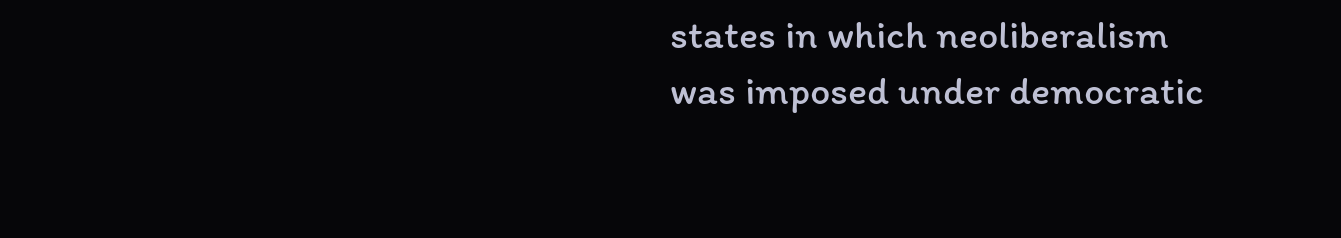states in which neoliberalism was imposed under democratic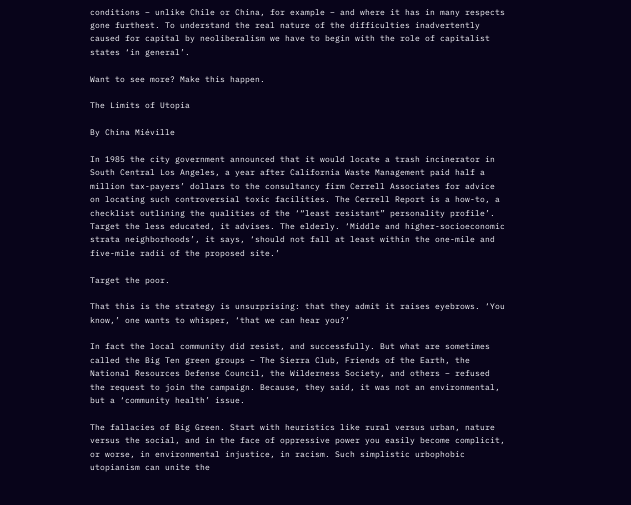conditions – unlike Chile or China, for example – and where it has in many respects gone furthest. To understand the real nature of the difficulties inadvertently caused for capital by neoliberalism we have to begin with the role of capitalist states ‘in general’.

Want to see more? Make this happen.

The Limits of Utopia

By China Miéville

In 1985 the city government announced that it would locate a trash incinerator in South Central Los Angeles, a year after California Waste Management paid half a million tax-payers’ dollars to the consultancy firm Cerrell Associates for advice on locating such controversial toxic facilities. The Cerrell Report is a how-to, a checklist outlining the qualities of the ‘“least resistant” personality profile’. Target the less educated, it advises. The elderly. ‘Middle and higher-socioeconomic strata neighborhoods’, it says, ‘should not fall at least within the one-mile and five-mile radii of the proposed site.’

Target the poor.

That this is the strategy is unsurprising: that they admit it raises eyebrows. ‘You know,’ one wants to whisper, ‘that we can hear you?’

In fact the local community did resist, and successfully. But what are sometimes called the Big Ten green groups – The Sierra Club, Friends of the Earth, the National Resources Defense Council, the Wilderness Society, and others – refused the request to join the campaign. Because, they said, it was not an environmental, but a ‘community health’ issue.

The fallacies of Big Green. Start with heuristics like rural versus urban, nature versus the social, and in the face of oppressive power you easily become complicit, or worse, in environmental injustice, in racism. Such simplistic urbophobic utopianism can unite the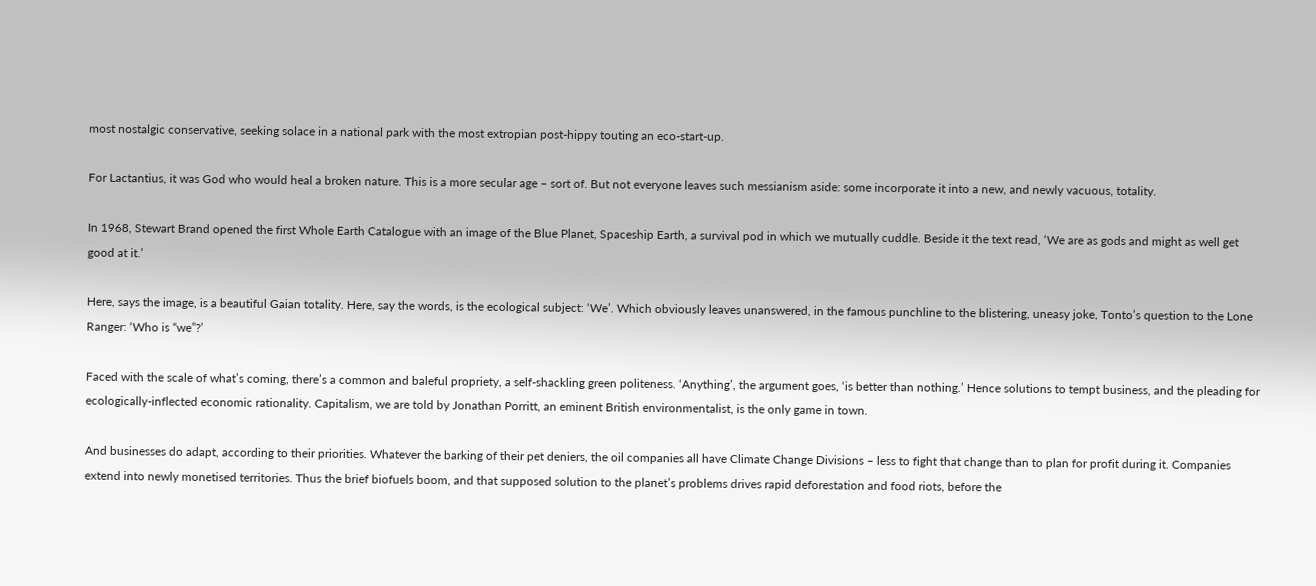most nostalgic conservative, seeking solace in a national park with the most extropian post-hippy touting an eco-start-up.

For Lactantius, it was God who would heal a broken nature. This is a more secular age – sort of. But not everyone leaves such messianism aside: some incorporate it into a new, and newly vacuous, totality.

In 1968, Stewart Brand opened the first Whole Earth Catalogue with an image of the Blue Planet, Spaceship Earth, a survival pod in which we mutually cuddle. Beside it the text read, ‘We are as gods and might as well get good at it.’

Here, says the image, is a beautiful Gaian totality. Here, say the words, is the ecological subject: ‘We’. Which obviously leaves unanswered, in the famous punchline to the blistering, uneasy joke, Tonto’s question to the Lone Ranger: ‘Who is “we”?’

Faced with the scale of what’s coming, there’s a common and baleful propriety, a self-shackling green politeness. ‘Anything’, the argument goes, ‘is better than nothing.’ Hence solutions to tempt business, and the pleading for ecologically-inflected economic rationality. Capitalism, we are told by Jonathan Porritt, an eminent British environmentalist, is the only game in town.

And businesses do adapt, according to their priorities. Whatever the barking of their pet deniers, the oil companies all have Climate Change Divisions – less to fight that change than to plan for profit during it. Companies extend into newly monetised territories. Thus the brief biofuels boom, and that supposed solution to the planet’s problems drives rapid deforestation and food riots, before the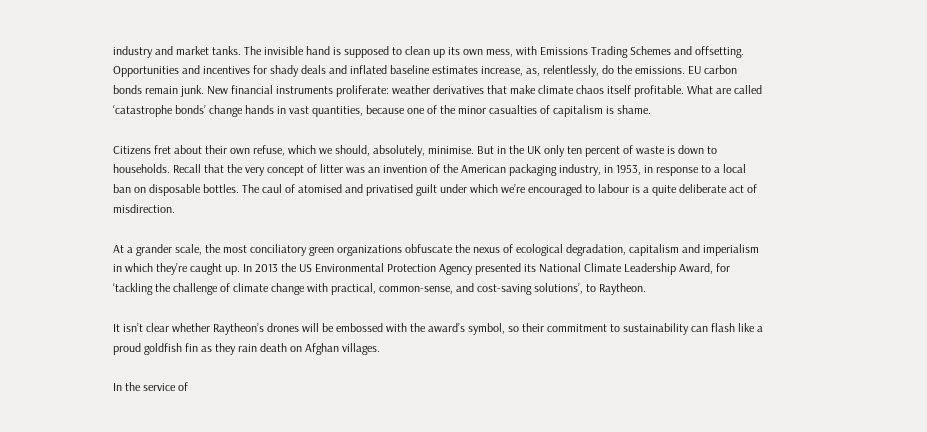industry and market tanks. The invisible hand is supposed to clean up its own mess, with Emissions Trading Schemes and offsetting. Opportunities and incentives for shady deals and inflated baseline estimates increase, as, relentlessly, do the emissions. EU carbon bonds remain junk. New financial instruments proliferate: weather derivatives that make climate chaos itself profitable. What are called ‘catastrophe bonds’ change hands in vast quantities, because one of the minor casualties of capitalism is shame.

Citizens fret about their own refuse, which we should, absolutely, minimise. But in the UK only ten percent of waste is down to households. Recall that the very concept of litter was an invention of the American packaging industry, in 1953, in response to a local ban on disposable bottles. The caul of atomised and privatised guilt under which we’re encouraged to labour is a quite deliberate act of misdirection.

At a grander scale, the most conciliatory green organizations obfuscate the nexus of ecological degradation, capitalism and imperialism in which they’re caught up. In 2013 the US Environmental Protection Agency presented its National Climate Leadership Award, for ‘tackling the challenge of climate change with practical, common-sense, and cost-saving solutions’, to Raytheon.

It isn’t clear whether Raytheon’s drones will be embossed with the award’s symbol, so their commitment to sustainability can flash like a proud goldfish fin as they rain death on Afghan villages.

In the service of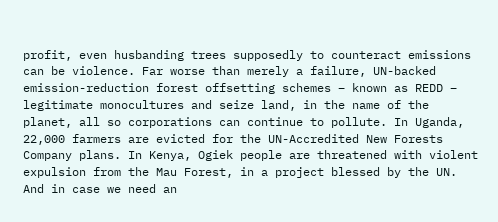profit, even husbanding trees supposedly to counteract emissions can be violence. Far worse than merely a failure, UN-backed emission-reduction forest offsetting schemes – known as REDD – legitimate monocultures and seize land, in the name of the planet, all so corporations can continue to pollute. In Uganda, 22,000 farmers are evicted for the UN-Accredited New Forests Company plans. In Kenya, Ogiek people are threatened with violent expulsion from the Mau Forest, in a project blessed by the UN. And in case we need an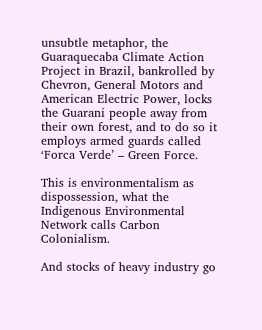unsubtle metaphor, the Guaraquecaba Climate Action Project in Brazil, bankrolled by Chevron, General Motors and American Electric Power, locks the Guarani people away from their own forest, and to do so it employs armed guards called ‘Forca Verde’ – Green Force.

This is environmentalism as dispossession, what the Indigenous Environmental Network calls Carbon Colonialism.

And stocks of heavy industry go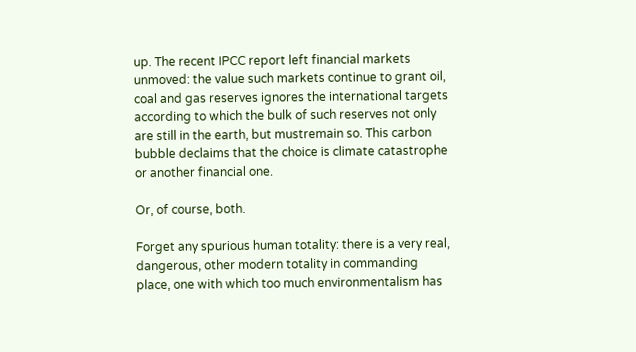up. The recent IPCC report left financial markets unmoved: the value such markets continue to grant oil, coal and gas reserves ignores the international targets according to which the bulk of such reserves not only are still in the earth, but mustremain so. This carbon bubble declaims that the choice is climate catastrophe or another financial one.

Or, of course, both.

Forget any spurious human totality: there is a very real, dangerous, other modern totality in commanding place, one with which too much environmentalism has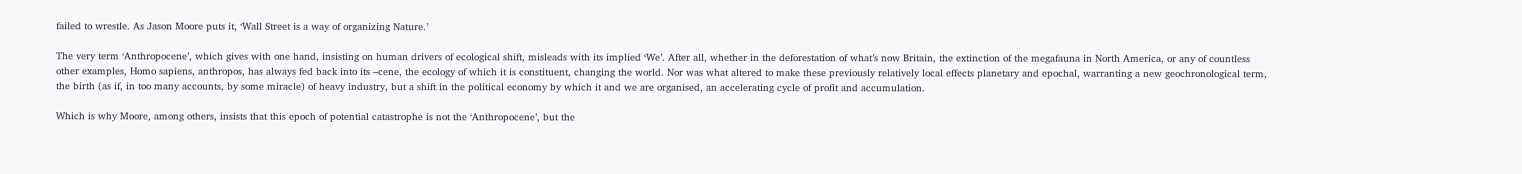failed to wrestle. As Jason Moore puts it, ‘Wall Street is a way of organizing Nature.’

The very term ‘Anthropocene’, which gives with one hand, insisting on human drivers of ecological shift, misleads with its implied ‘We’. After all, whether in the deforestation of what’s now Britain, the extinction of the megafauna in North America, or any of countless other examples, Homo sapiens, anthropos, has always fed back into its –cene, the ecology of which it is constituent, changing the world. Nor was what altered to make these previously relatively local effects planetary and epochal, warranting a new geochronological term, the birth (as if, in too many accounts, by some miracle) of heavy industry, but a shift in the political economy by which it and we are organised, an accelerating cycle of profit and accumulation.

Which is why Moore, among others, insists that this epoch of potential catastrophe is not the ‘Anthropocene’, but the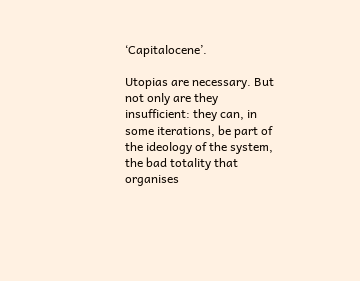‘Capitalocene’.

Utopias are necessary. But not only are they insufficient: they can, in some iterations, be part of the ideology of the system, the bad totality that organises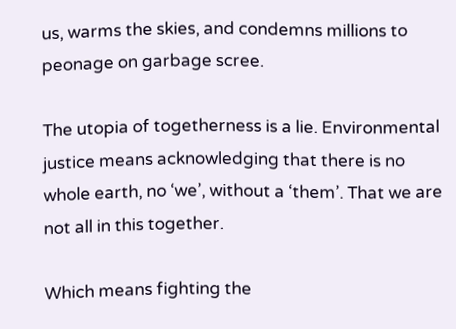us, warms the skies, and condemns millions to peonage on garbage scree.

The utopia of togetherness is a lie. Environmental justice means acknowledging that there is no whole earth, no ‘we’, without a ‘them’. That we are not all in this together.

Which means fighting the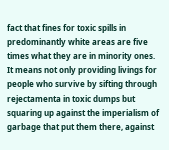fact that fines for toxic spills in predominantly white areas are five times what they are in minority ones. It means not only providing livings for people who survive by sifting through rejectamenta in toxic dumps but squaring up against the imperialism of garbage that put them there, against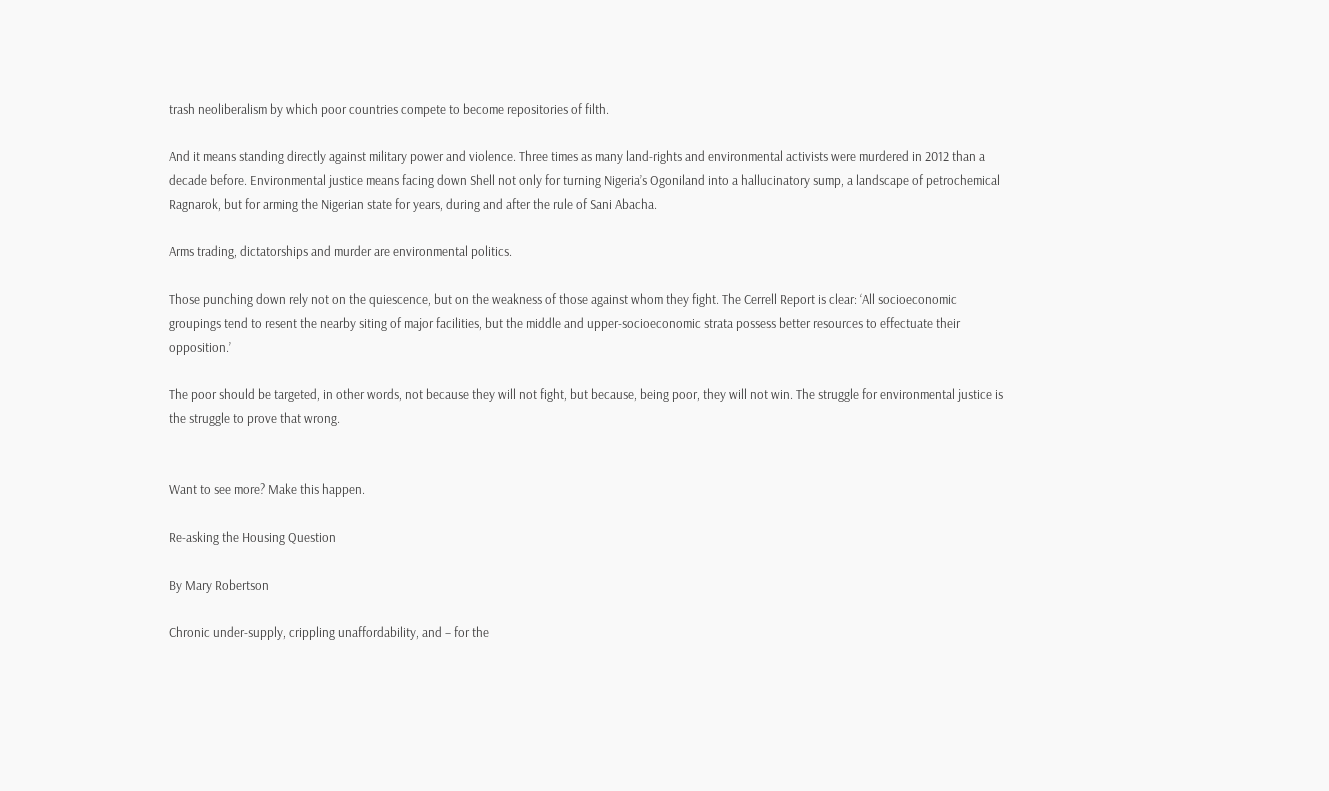trash neoliberalism by which poor countries compete to become repositories of filth.

And it means standing directly against military power and violence. Three times as many land-rights and environmental activists were murdered in 2012 than a decade before. Environmental justice means facing down Shell not only for turning Nigeria’s Ogoniland into a hallucinatory sump, a landscape of petrochemical Ragnarok, but for arming the Nigerian state for years, during and after the rule of Sani Abacha.

Arms trading, dictatorships and murder are environmental politics.

Those punching down rely not on the quiescence, but on the weakness of those against whom they fight. The Cerrell Report is clear: ‘All socioeconomic groupings tend to resent the nearby siting of major facilities, but the middle and upper-socioeconomic strata possess better resources to effectuate their opposition.’

The poor should be targeted, in other words, not because they will not fight, but because, being poor, they will not win. The struggle for environmental justice is the struggle to prove that wrong.


Want to see more? Make this happen.

Re-asking the Housing Question

By Mary Robertson

Chronic under-supply, crippling unaffordability, and – for the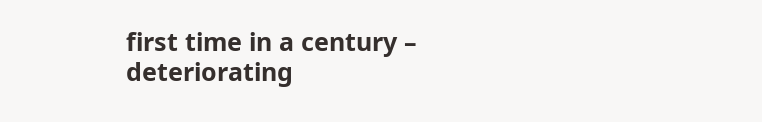first time in a century – deteriorating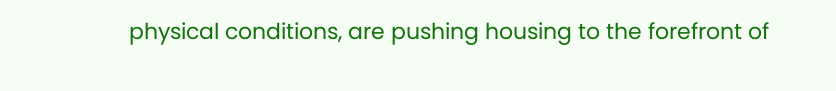physical conditions, are pushing housing to the forefront of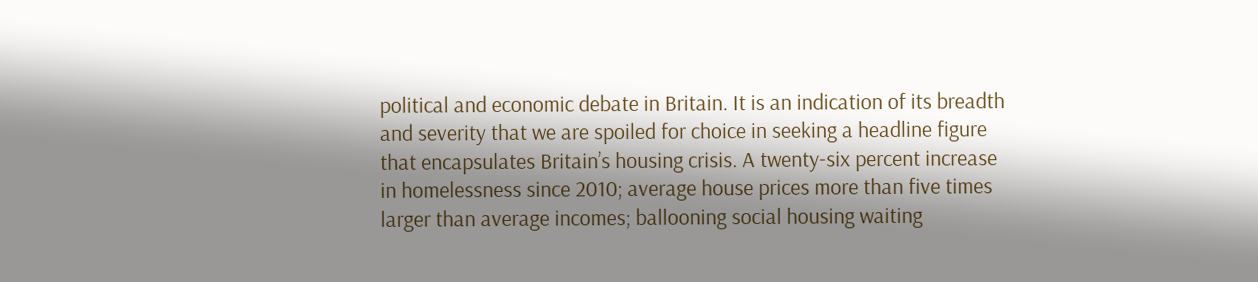political and economic debate in Britain. It is an indication of its breadth and severity that we are spoiled for choice in seeking a headline figure that encapsulates Britain’s housing crisis. A twenty-six percent increase in homelessness since 2010; average house prices more than five times larger than average incomes; ballooning social housing waiting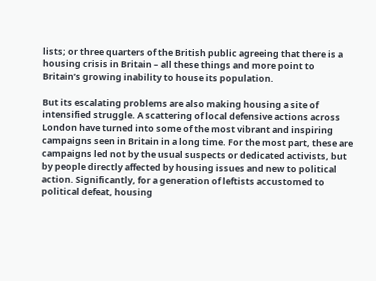lists; or three quarters of the British public agreeing that there is a housing crisis in Britain – all these things and more point to Britain’s growing inability to house its population.

But its escalating problems are also making housing a site of intensified struggle. A scattering of local defensive actions across London have turned into some of the most vibrant and inspiring campaigns seen in Britain in a long time. For the most part, these are campaigns led not by the usual suspects or dedicated activists, but by people directly affected by housing issues and new to political action. Significantly, for a generation of leftists accustomed to political defeat, housing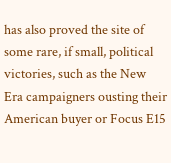has also proved the site of some rare, if small, political victories, such as the New Era campaigners ousting their American buyer or Focus E15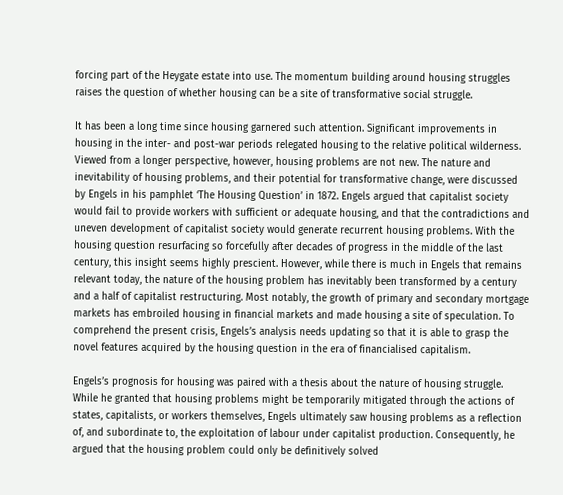forcing part of the Heygate estate into use. The momentum building around housing struggles raises the question of whether housing can be a site of transformative social struggle.

It has been a long time since housing garnered such attention. Significant improvements in housing in the inter- and post-war periods relegated housing to the relative political wilderness. Viewed from a longer perspective, however, housing problems are not new. The nature and inevitability of housing problems, and their potential for transformative change, were discussed by Engels in his pamphlet ‘The Housing Question’ in 1872. Engels argued that capitalist society would fail to provide workers with sufficient or adequate housing, and that the contradictions and uneven development of capitalist society would generate recurrent housing problems. With the housing question resurfacing so forcefully after decades of progress in the middle of the last century, this insight seems highly prescient. However, while there is much in Engels that remains relevant today, the nature of the housing problem has inevitably been transformed by a century and a half of capitalist restructuring. Most notably, the growth of primary and secondary mortgage markets has embroiled housing in financial markets and made housing a site of speculation. To comprehend the present crisis, Engels’s analysis needs updating so that it is able to grasp the novel features acquired by the housing question in the era of financialised capitalism.

Engels’s prognosis for housing was paired with a thesis about the nature of housing struggle. While he granted that housing problems might be temporarily mitigated through the actions of states, capitalists, or workers themselves, Engels ultimately saw housing problems as a reflection of, and subordinate to, the exploitation of labour under capitalist production. Consequently, he argued that the housing problem could only be definitively solved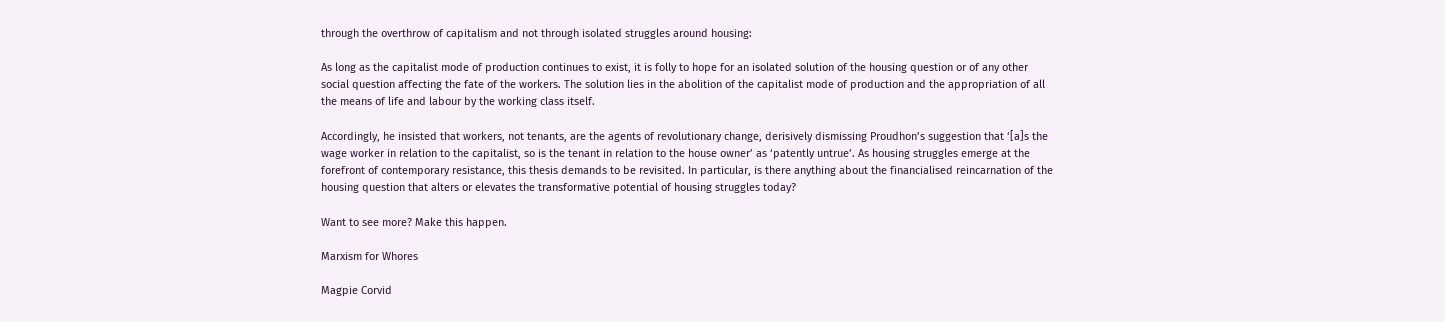through the overthrow of capitalism and not through isolated struggles around housing:

As long as the capitalist mode of production continues to exist, it is folly to hope for an isolated solution of the housing question or of any other social question affecting the fate of the workers. The solution lies in the abolition of the capitalist mode of production and the appropriation of all the means of life and labour by the working class itself.

Accordingly, he insisted that workers, not tenants, are the agents of revolutionary change, derisively dismissing Proudhon’s suggestion that ‘[a]s the wage worker in relation to the capitalist, so is the tenant in relation to the house owner’ as ‘patently untrue’. As housing struggles emerge at the forefront of contemporary resistance, this thesis demands to be revisited. In particular, is there anything about the financialised reincarnation of the housing question that alters or elevates the transformative potential of housing struggles today?

Want to see more? Make this happen.

Marxism for Whores

Magpie Corvid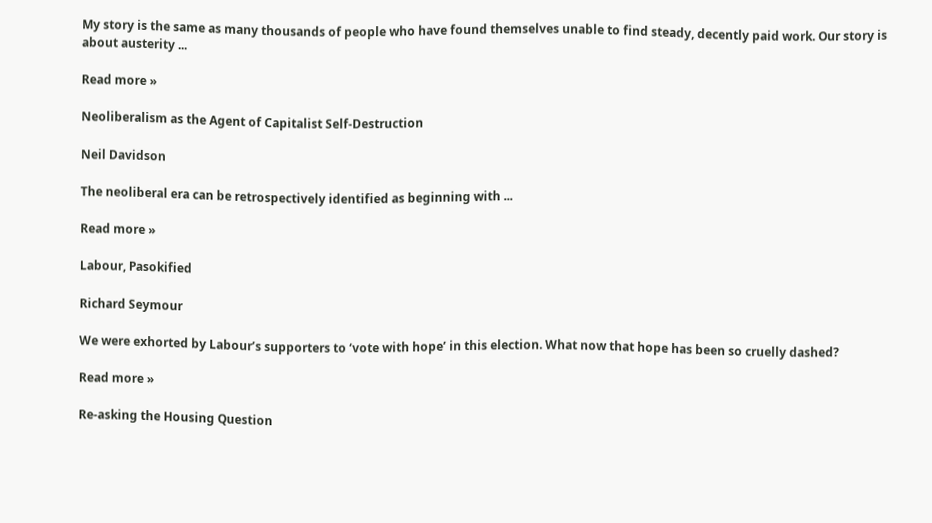My story is the same as many thousands of people who have found themselves unable to find steady, decently paid work. Our story is about austerity ...

Read more »

Neoliberalism as the Agent of Capitalist Self-Destruction

Neil Davidson

The neoliberal era can be retrospectively identified as beginning with ...

Read more »

Labour, Pasokified

Richard Seymour

We were exhorted by Labour’s supporters to ‘vote with hope’ in this election. What now that hope has been so cruelly dashed?

Read more »

Re-asking the Housing Question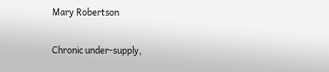Mary Robertson

Chronic under-supply,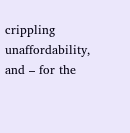crippling unaffordability, and – for the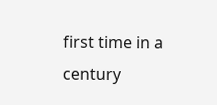first time in a century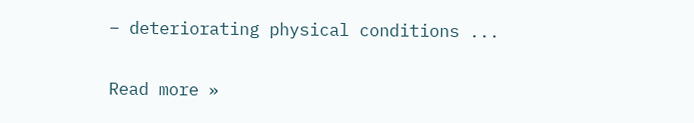– deteriorating physical conditions ...

Read more »